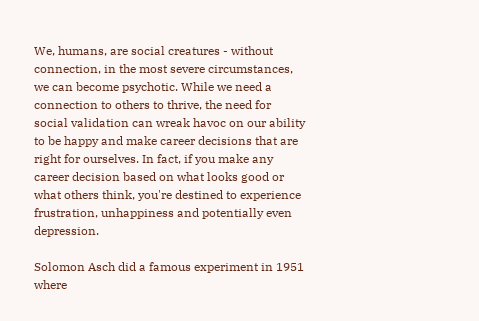We, humans, are social creatures - without connection, in the most severe circumstances, we can become psychotic. While we need a connection to others to thrive, the need for social validation can wreak havoc on our ability to be happy and make career decisions that are right for ourselves. In fact, if you make any career decision based on what looks good or what others think, you're destined to experience frustration, unhappiness and potentially even depression.

Solomon Asch did a famous experiment in 1951 where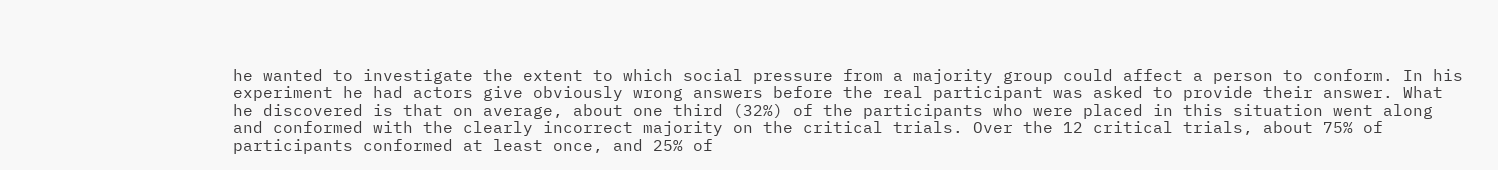he wanted to investigate the extent to which social pressure from a majority group could affect a person to conform. In his experiment he had actors give obviously wrong answers before the real participant was asked to provide their answer. What he discovered is that on average, about one third (32%) of the participants who were placed in this situation went along and conformed with the clearly incorrect majority on the critical trials. Over the 12 critical trials, about 75% of participants conformed at least once, and 25% of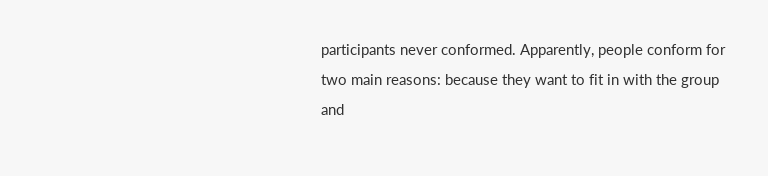participants never conformed. Apparently, people conform for two main reasons: because they want to fit in with the group and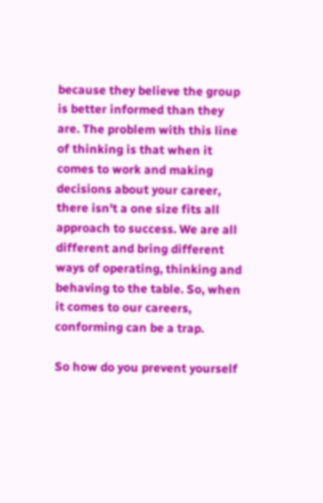because they believe the group is better informed than they are. The problem with this line of thinking is that when it comes to work and making decisions about your career, there isn't a one size fits all approach to success. We are all different and bring different ways of operating, thinking and behaving to the table. So, when it comes to our careers, conforming can be a trap.

So how do you prevent yourself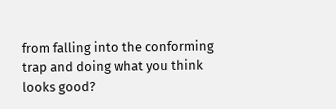from falling into the conforming trap and doing what you think looks good?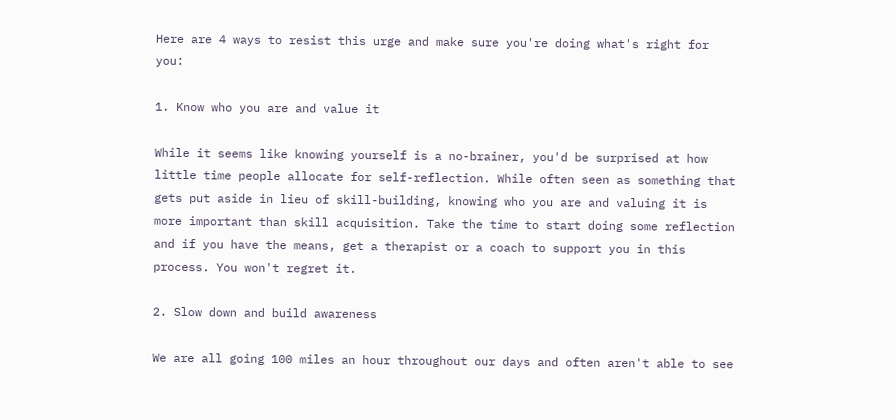Here are 4 ways to resist this urge and make sure you're doing what's right for you:

1. Know who you are and value it

While it seems like knowing yourself is a no-brainer, you'd be surprised at how little time people allocate for self-reflection. While often seen as something that gets put aside in lieu of skill-building, knowing who you are and valuing it is more important than skill acquisition. Take the time to start doing some reflection and if you have the means, get a therapist or a coach to support you in this process. You won't regret it.

2. Slow down and build awareness

We are all going 100 miles an hour throughout our days and often aren't able to see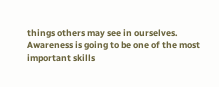things others may see in ourselves. Awareness is going to be one of the most important skills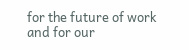for the future of work and for our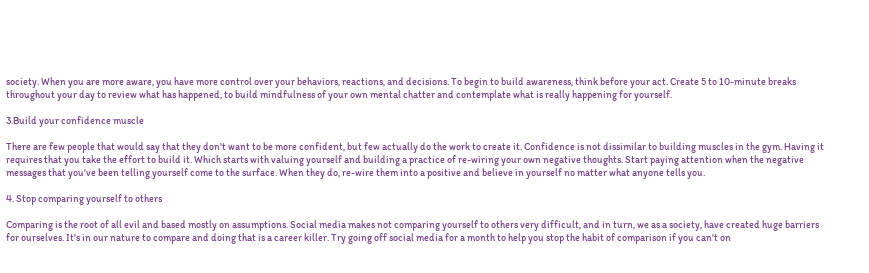society. When you are more aware, you have more control over your behaviors, reactions, and decisions. To begin to build awareness, think before your act. Create 5 to 10-minute breaks throughout your day to review what has happened, to build mindfulness of your own mental chatter and contemplate what is really happening for yourself.

3.Build your confidence muscle

There are few people that would say that they don't want to be more confident, but few actually do the work to create it. Confidence is not dissimilar to building muscles in the gym. Having it requires that you take the effort to build it. Which starts with valuing yourself and building a practice of re-wiring your own negative thoughts. Start paying attention when the negative messages that you've been telling yourself come to the surface. When they do, re-wire them into a positive and believe in yourself no matter what anyone tells you.

4. Stop comparing yourself to others

Comparing is the root of all evil and based mostly on assumptions. Social media makes not comparing yourself to others very difficult, and in turn, we as a society, have created huge barriers for ourselves. It's in our nature to compare and doing that is a career killer. Try going off social media for a month to help you stop the habit of comparison if you can't on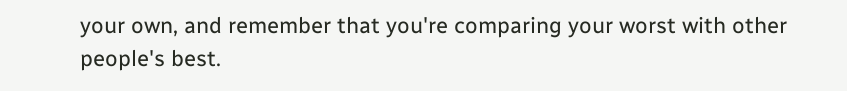your own, and remember that you're comparing your worst with other people's best.